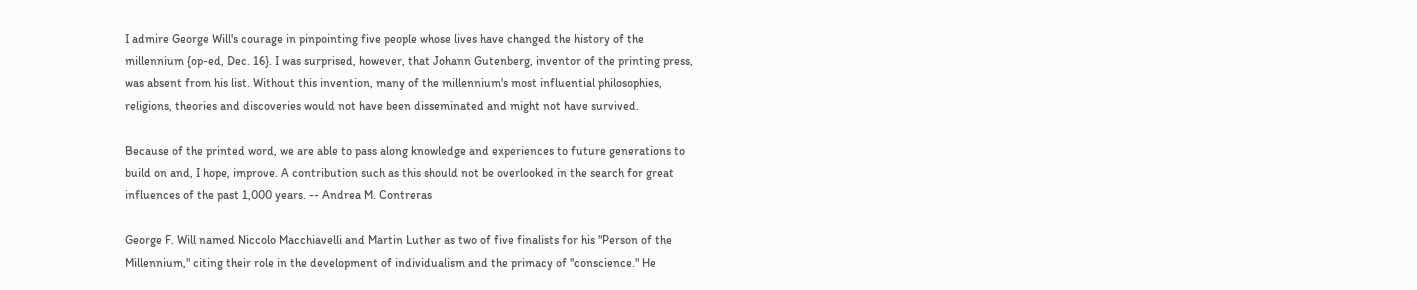I admire George Will's courage in pinpointing five people whose lives have changed the history of the millennium {op-ed, Dec. 16}. I was surprised, however, that Johann Gutenberg, inventor of the printing press, was absent from his list. Without this invention, many of the millennium's most influential philosophies, religions, theories and discoveries would not have been disseminated and might not have survived.

Because of the printed word, we are able to pass along knowledge and experiences to future generations to build on and, I hope, improve. A contribution such as this should not be overlooked in the search for great influences of the past 1,000 years. -- Andrea M. Contreras

George F. Will named Niccolo Macchiavelli and Martin Luther as two of five finalists for his "Person of the Millennium," citing their role in the development of individualism and the primacy of "conscience." He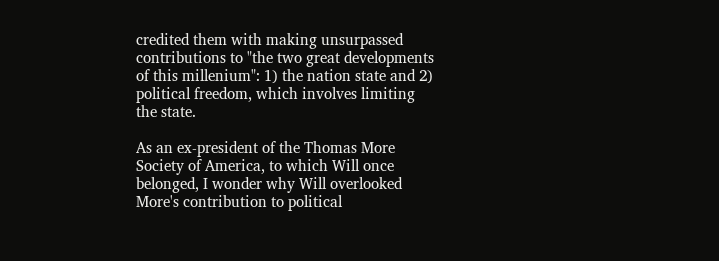credited them with making unsurpassed contributions to "the two great developments of this millenium": 1) the nation state and 2) political freedom, which involves limiting the state.

As an ex-president of the Thomas More Society of America, to which Will once belonged, I wonder why Will overlooked More's contribution to political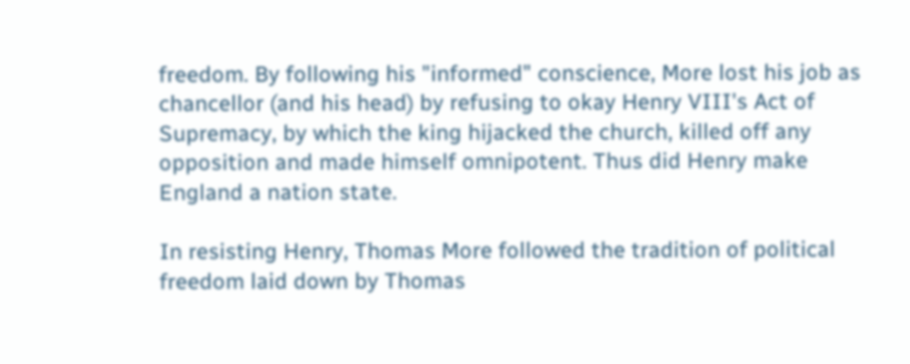freedom. By following his "informed" conscience, More lost his job as chancellor (and his head) by refusing to okay Henry VIII's Act of Supremacy, by which the king hijacked the church, killed off any opposition and made himself omnipotent. Thus did Henry make England a nation state.

In resisting Henry, Thomas More followed the tradition of political freedom laid down by Thomas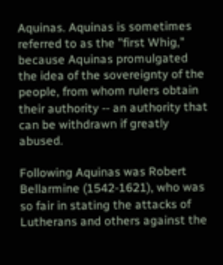Aquinas. Aquinas is sometimes referred to as the "first Whig," because Aquinas promulgated the idea of the sovereignty of the people, from whom rulers obtain their authority -- an authority that can be withdrawn if greatly abused.

Following Aquinas was Robert Bellarmine (1542-1621), who was so fair in stating the attacks of Lutherans and others against the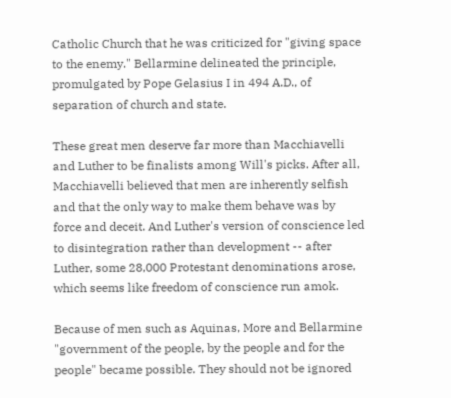Catholic Church that he was criticized for "giving space to the enemy." Bellarmine delineated the principle, promulgated by Pope Gelasius I in 494 A.D., of separation of church and state.

These great men deserve far more than Macchiavelli and Luther to be finalists among Will's picks. After all, Macchiavelli believed that men are inherently selfish and that the only way to make them behave was by force and deceit. And Luther's version of conscience led to disintegration rather than development -- after Luther, some 28,000 Protestant denominations arose, which seems like freedom of conscience run amok.

Because of men such as Aquinas, More and Bellarmine "government of the people, by the people and for the people" became possible. They should not be ignored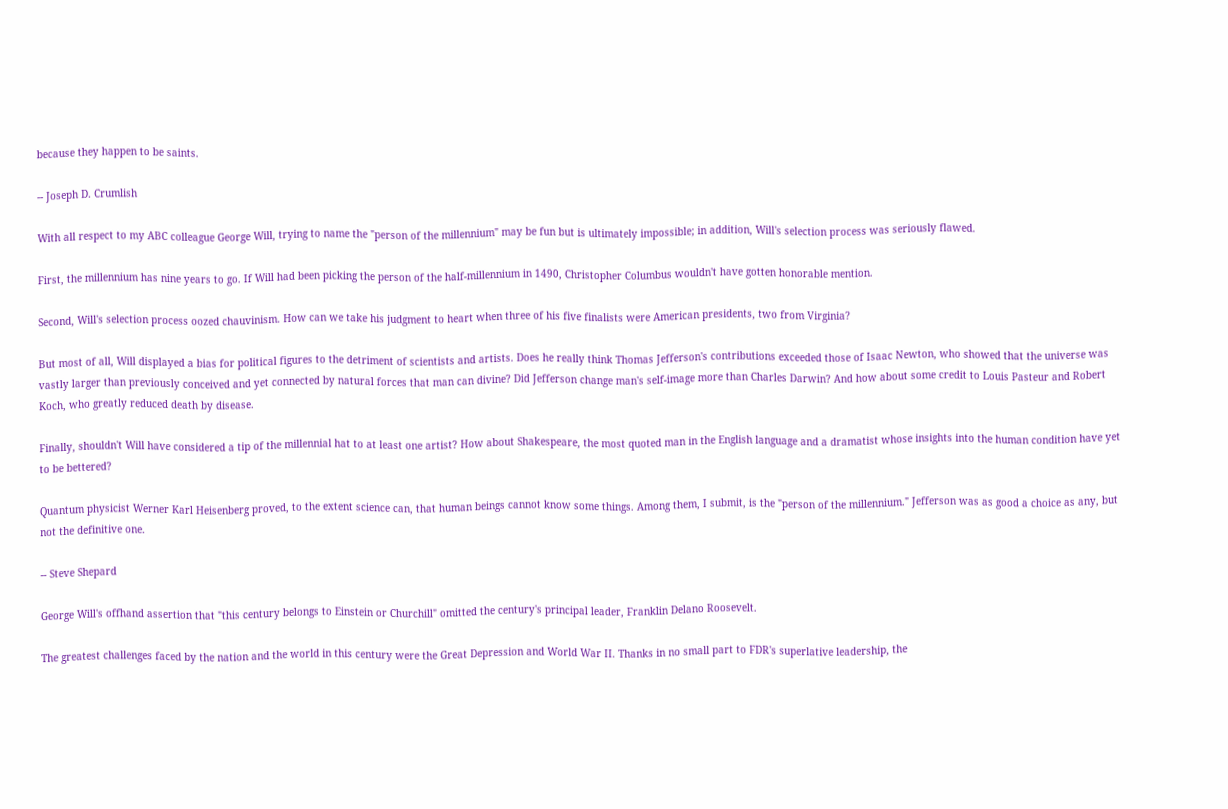because they happen to be saints.

-- Joseph D. Crumlish

With all respect to my ABC colleague George Will, trying to name the "person of the millennium" may be fun but is ultimately impossible; in addition, Will's selection process was seriously flawed.

First, the millennium has nine years to go. If Will had been picking the person of the half-millennium in 1490, Christopher Columbus wouldn't have gotten honorable mention.

Second, Will's selection process oozed chauvinism. How can we take his judgment to heart when three of his five finalists were American presidents, two from Virginia?

But most of all, Will displayed a bias for political figures to the detriment of scientists and artists. Does he really think Thomas Jefferson's contributions exceeded those of Isaac Newton, who showed that the universe was vastly larger than previously conceived and yet connected by natural forces that man can divine? Did Jefferson change man's self-image more than Charles Darwin? And how about some credit to Louis Pasteur and Robert Koch, who greatly reduced death by disease.

Finally, shouldn't Will have considered a tip of the millennial hat to at least one artist? How about Shakespeare, the most quoted man in the English language and a dramatist whose insights into the human condition have yet to be bettered?

Quantum physicist Werner Karl Heisenberg proved, to the extent science can, that human beings cannot know some things. Among them, I submit, is the "person of the millennium." Jefferson was as good a choice as any, but not the definitive one.

-- Steve Shepard

George Will's offhand assertion that "this century belongs to Einstein or Churchill" omitted the century's principal leader, Franklin Delano Roosevelt.

The greatest challenges faced by the nation and the world in this century were the Great Depression and World War II. Thanks in no small part to FDR's superlative leadership, the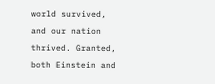world survived, and our nation thrived. Granted, both Einstein and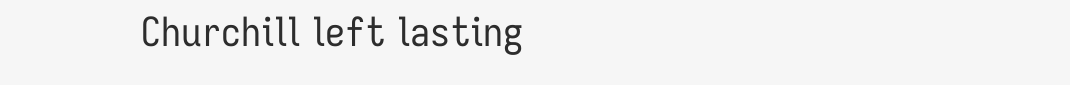Churchill left lasting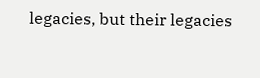legacies, but their legacies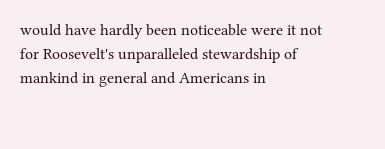would have hardly been noticeable were it not for Roosevelt's unparalleled stewardship of mankind in general and Americans in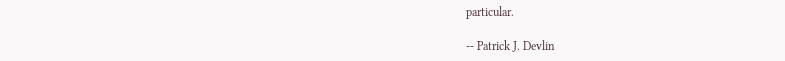particular.

-- Patrick J. Devlin